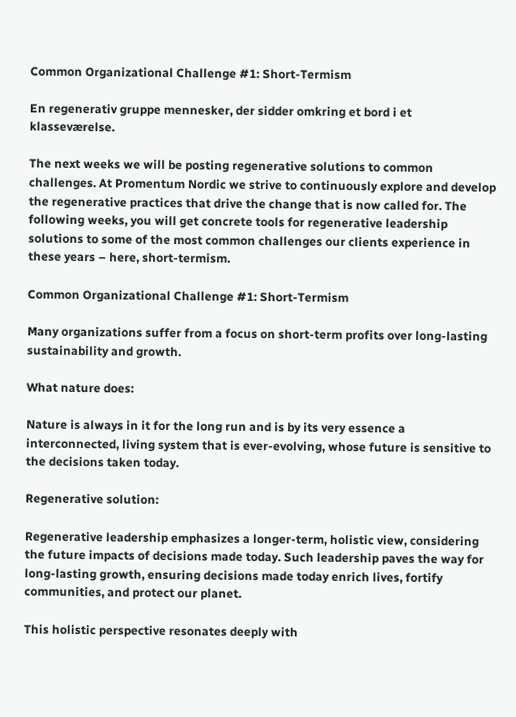Common Organizational Challenge #1: Short-Termism

En regenerativ gruppe mennesker, der sidder omkring et bord i et klasseværelse.

The next weeks we will be posting regenerative solutions to common challenges. At Promentum Nordic we strive to continuously explore and develop the regenerative practices that drive the change that is now called for. The following weeks, you will get concrete tools for regenerative leadership solutions to some of the most common challenges our clients experience in these years – here, short-termism.

Common Organizational Challenge #1: Short-Termism

Many organizations suffer from a focus on short-term profits over long-lasting sustainability and growth.

What nature does:

Nature is always in it for the long run and is by its very essence a interconnected, living system that is ever-evolving, whose future is sensitive to the decisions taken today.

Regenerative solution:

Regenerative leadership emphasizes a longer-term, holistic view, considering the future impacts of decisions made today. Such leadership paves the way for long-lasting growth, ensuring decisions made today enrich lives, fortify communities, and protect our planet.

This holistic perspective resonates deeply with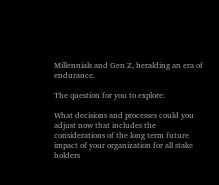Millennials and Gen Z, heralding an era of endurance.

The question for you to explore:

What decisions and processes could you adjust now that includes the considerations of the long term future impact of your organization for all stake holders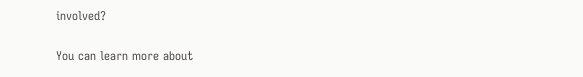involved?

You can learn more about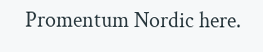Promentum Nordic here.